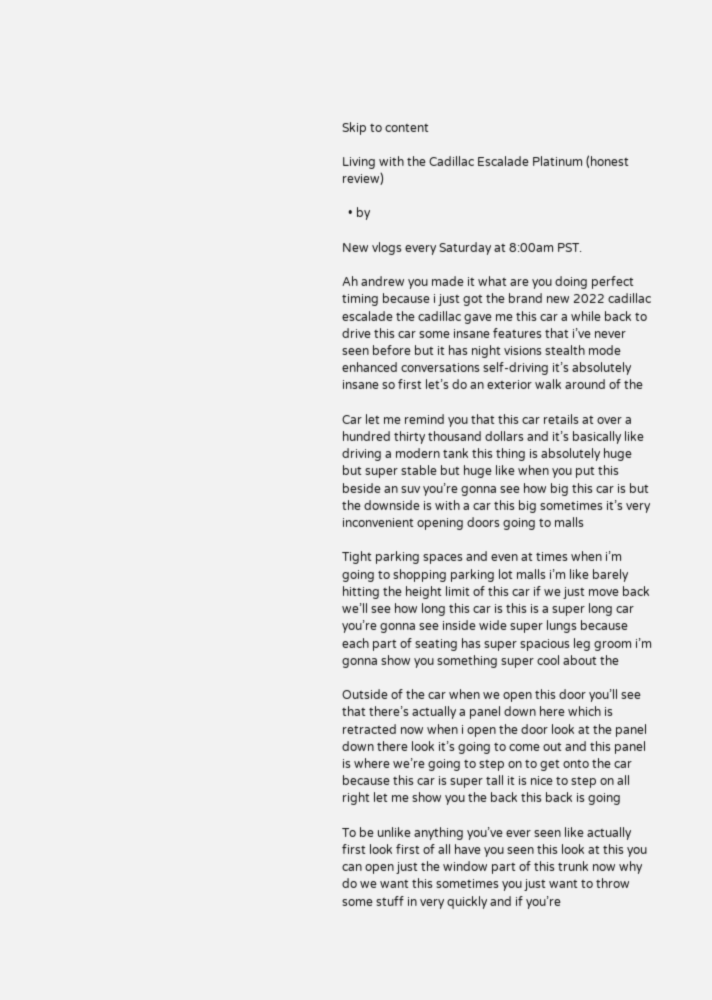Skip to content

Living with the Cadillac Escalade Platinum (honest review)

  • by

New vlogs every Saturday at 8:00am PST.

Ah andrew you made it what are you doing perfect timing because i just got the brand new 2022 cadillac escalade the cadillac gave me this car a while back to drive this car some insane features that i’ve never seen before but it has night visions stealth mode enhanced conversations self-driving it’s absolutely insane so first let’s do an exterior walk around of the

Car let me remind you that this car retails at over a hundred thirty thousand dollars and it’s basically like driving a modern tank this thing is absolutely huge but super stable but huge like when you put this beside an suv you’re gonna see how big this car is but the downside is with a car this big sometimes it’s very inconvenient opening doors going to malls

Tight parking spaces and even at times when i’m going to shopping parking lot malls i’m like barely hitting the height limit of this car if we just move back we’ll see how long this car is this is a super long car you’re gonna see inside wide super lungs because each part of seating has super spacious leg groom i’m gonna show you something super cool about the

Outside of the car when we open this door you’ll see that there’s actually a panel down here which is retracted now when i open the door look at the panel down there look it’s going to come out and this panel is where we’re going to step on to get onto the car because this car is super tall it is nice to step on all right let me show you the back this back is going

To be unlike anything you’ve ever seen like actually first look first of all have you seen this look at this you can open just the window part of this trunk now why do we want this sometimes you just want to throw some stuff in very quickly and if you’re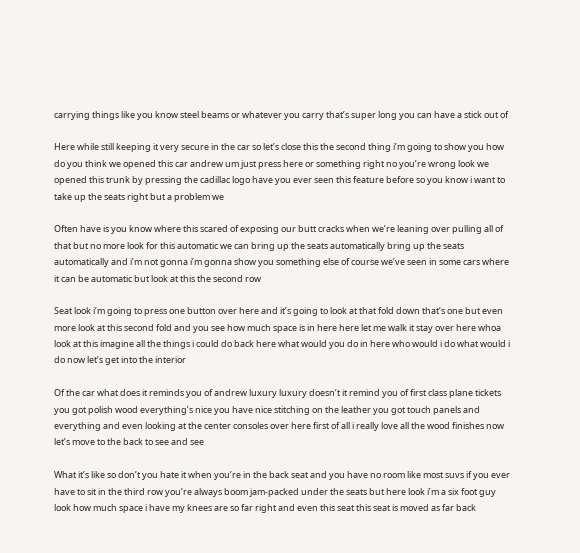carrying things like you know steel beams or whatever you carry that’s super long you can have a stick out of

Here while still keeping it very secure in the car so let’s close this the second thing i’m going to show you how do you think we opened this car andrew um just press here or something right no you’re wrong look we opened this trunk by pressing the cadillac logo have you ever seen this feature before so you know i want to take up the seats right but a problem we

Often have is you know where this scared of exposing our butt cracks when we’re leaning over pulling all of that but no more look for this automatic we can bring up the seats automatically bring up the seats automatically and i’m not gonna i’m gonna show you something else of course we’ve seen in some cars where it can be automatic but look at this the second row

Seat look i’m going to press one button over here and it’s going to look at that fold down that’s one but even more look at this second fold and you see how much space is in here here let me walk it stay over here whoa look at this imagine all the things i could do back here what would you do in here who would i do what would i do now let’s get into the interior

Of the car what does it reminds you of andrew luxury luxury doesn’t it remind you of first class plane tickets you got polish wood everything’s nice you have nice stitching on the leather you got touch panels and everything and even looking at the center consoles over here first of all i really love all the wood finishes now let’s move to the back to see and see

What it’s like so don’t you hate it when you’re in the back seat and you have no room like most suvs if you ever have to sit in the third row you’re always boom jam-packed under the seats but here look i’m a six foot guy look how much space i have my knees are so far right and even this seat this seat is moved as far back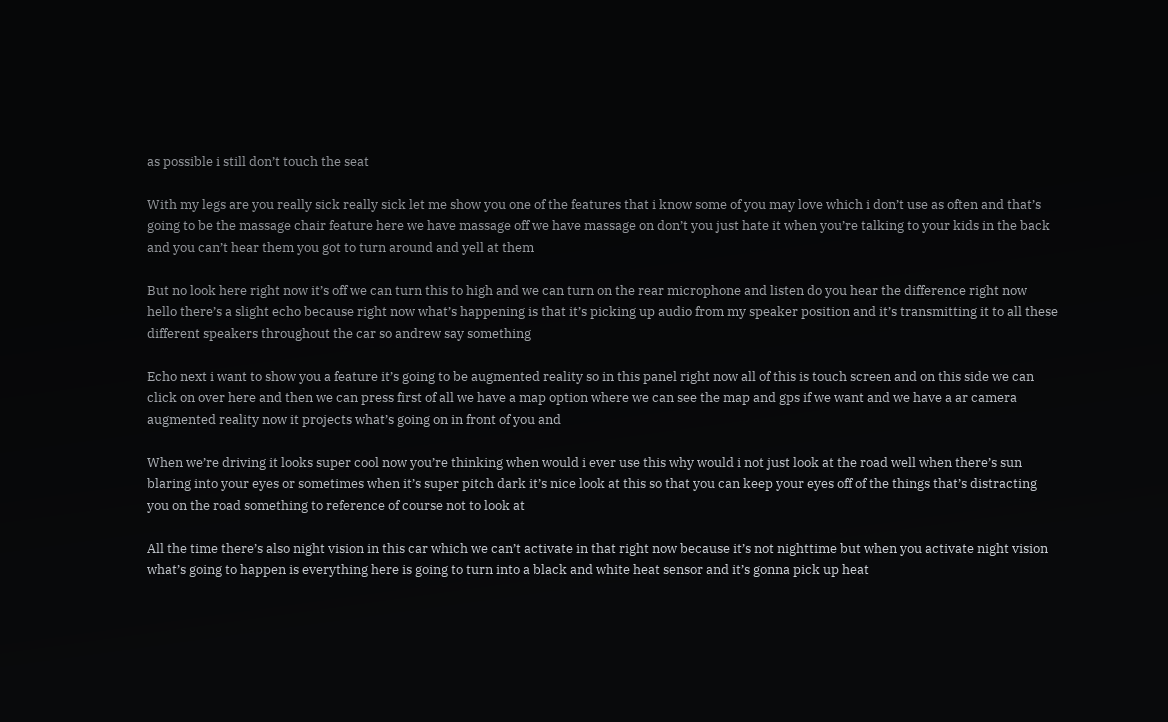as possible i still don’t touch the seat

With my legs are you really sick really sick let me show you one of the features that i know some of you may love which i don’t use as often and that’s going to be the massage chair feature here we have massage off we have massage on don’t you just hate it when you’re talking to your kids in the back and you can’t hear them you got to turn around and yell at them

But no look here right now it’s off we can turn this to high and we can turn on the rear microphone and listen do you hear the difference right now hello there’s a slight echo because right now what’s happening is that it’s picking up audio from my speaker position and it’s transmitting it to all these different speakers throughout the car so andrew say something

Echo next i want to show you a feature it’s going to be augmented reality so in this panel right now all of this is touch screen and on this side we can click on over here and then we can press first of all we have a map option where we can see the map and gps if we want and we have a ar camera augmented reality now it projects what’s going on in front of you and

When we’re driving it looks super cool now you’re thinking when would i ever use this why would i not just look at the road well when there’s sun blaring into your eyes or sometimes when it’s super pitch dark it’s nice look at this so that you can keep your eyes off of the things that’s distracting you on the road something to reference of course not to look at

All the time there’s also night vision in this car which we can’t activate in that right now because it’s not nighttime but when you activate night vision what’s going to happen is everything here is going to turn into a black and white heat sensor and it’s gonna pick up heat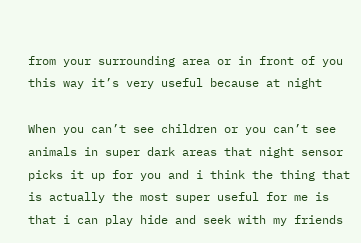from your surrounding area or in front of you this way it’s very useful because at night

When you can’t see children or you can’t see animals in super dark areas that night sensor picks it up for you and i think the thing that is actually the most super useful for me is that i can play hide and seek with my friends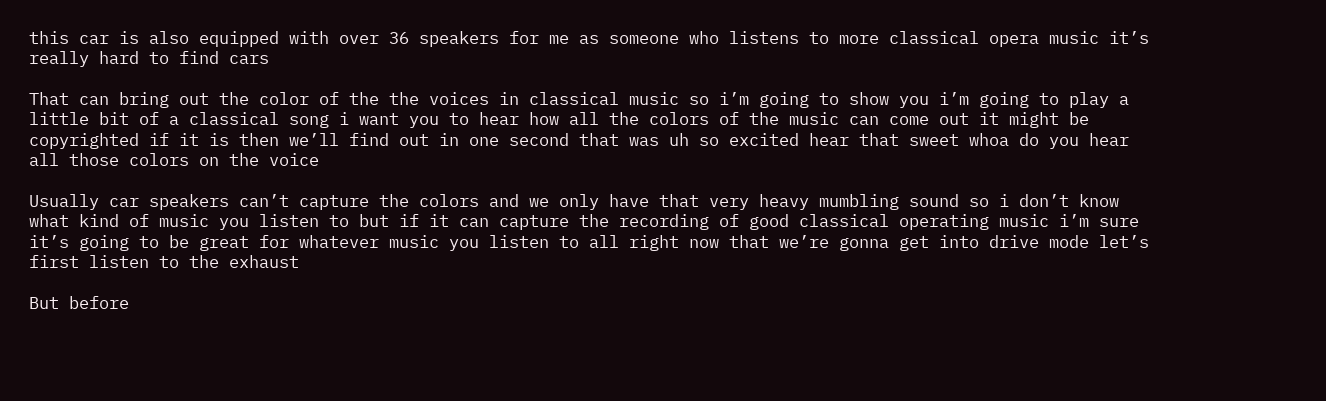this car is also equipped with over 36 speakers for me as someone who listens to more classical opera music it’s really hard to find cars

That can bring out the color of the the voices in classical music so i’m going to show you i’m going to play a little bit of a classical song i want you to hear how all the colors of the music can come out it might be copyrighted if it is then we’ll find out in one second that was uh so excited hear that sweet whoa do you hear all those colors on the voice

Usually car speakers can’t capture the colors and we only have that very heavy mumbling sound so i don’t know what kind of music you listen to but if it can capture the recording of good classical operating music i’m sure it’s going to be great for whatever music you listen to all right now that we’re gonna get into drive mode let’s first listen to the exhaust

But before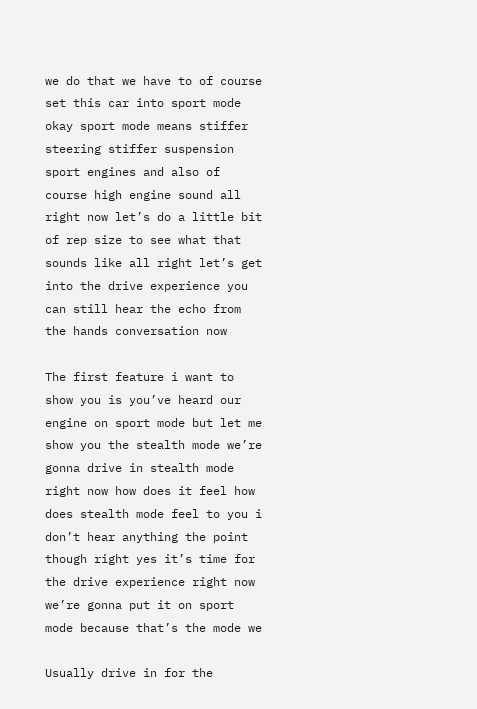we do that we have to of course set this car into sport mode okay sport mode means stiffer steering stiffer suspension sport engines and also of course high engine sound all right now let’s do a little bit of rep size to see what that sounds like all right let’s get into the drive experience you can still hear the echo from the hands conversation now

The first feature i want to show you is you’ve heard our engine on sport mode but let me show you the stealth mode we’re gonna drive in stealth mode right now how does it feel how does stealth mode feel to you i don’t hear anything the point though right yes it’s time for the drive experience right now we’re gonna put it on sport mode because that’s the mode we

Usually drive in for the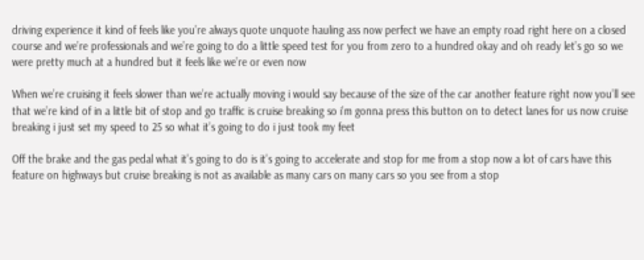driving experience it kind of feels like you’re always quote unquote hauling ass now perfect we have an empty road right here on a closed course and we’re professionals and we’re going to do a little speed test for you from zero to a hundred okay and oh ready let’s go so we were pretty much at a hundred but it feels like we’re or even now

When we’re cruising it feels slower than we’re actually moving i would say because of the size of the car another feature right now you’ll see that we’re kind of in a little bit of stop and go traffic is cruise breaking so i’m gonna press this button on to detect lanes for us now cruise breaking i just set my speed to 25 so what it’s going to do i just took my feet

Off the brake and the gas pedal what it’s going to do is it’s going to accelerate and stop for me from a stop now a lot of cars have this feature on highways but cruise breaking is not as available as many cars on many cars so you see from a stop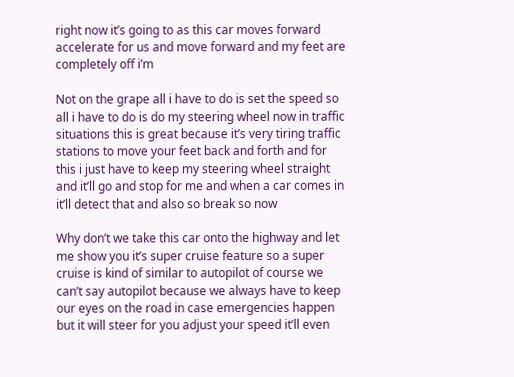right now it’s going to as this car moves forward accelerate for us and move forward and my feet are completely off i’m

Not on the grape all i have to do is set the speed so all i have to do is do my steering wheel now in traffic situations this is great because it’s very tiring traffic stations to move your feet back and forth and for this i just have to keep my steering wheel straight and it’ll go and stop for me and when a car comes in it’ll detect that and also so break so now

Why don’t we take this car onto the highway and let me show you it’s super cruise feature so a super cruise is kind of similar to autopilot of course we can’t say autopilot because we always have to keep our eyes on the road in case emergencies happen but it will steer for you adjust your speed it’ll even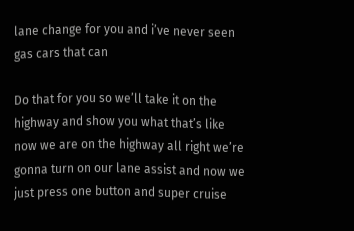lane change for you and i’ve never seen gas cars that can

Do that for you so we’ll take it on the highway and show you what that’s like now we are on the highway all right we’re gonna turn on our lane assist and now we just press one button and super cruise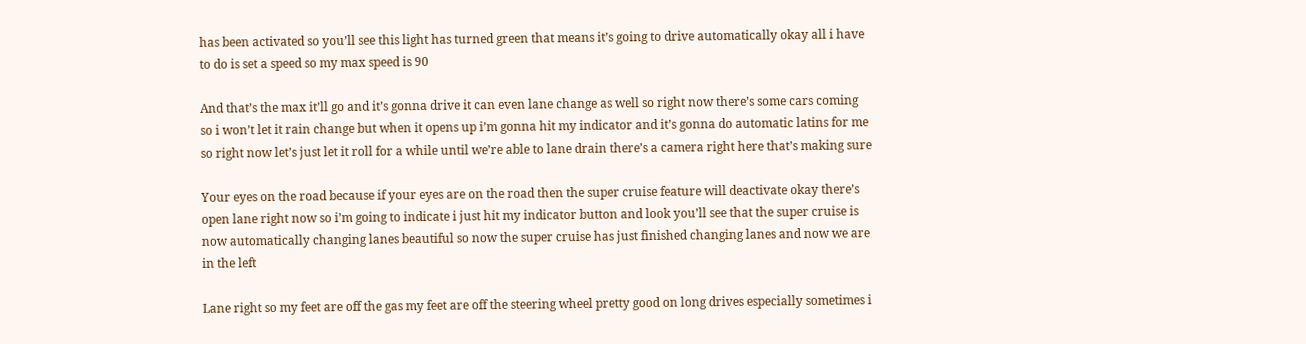has been activated so you’ll see this light has turned green that means it’s going to drive automatically okay all i have to do is set a speed so my max speed is 90

And that’s the max it’ll go and it’s gonna drive it can even lane change as well so right now there’s some cars coming so i won’t let it rain change but when it opens up i’m gonna hit my indicator and it’s gonna do automatic latins for me so right now let’s just let it roll for a while until we’re able to lane drain there’s a camera right here that’s making sure

Your eyes on the road because if your eyes are on the road then the super cruise feature will deactivate okay there’s open lane right now so i’m going to indicate i just hit my indicator button and look you’ll see that the super cruise is now automatically changing lanes beautiful so now the super cruise has just finished changing lanes and now we are in the left

Lane right so my feet are off the gas my feet are off the steering wheel pretty good on long drives especially sometimes i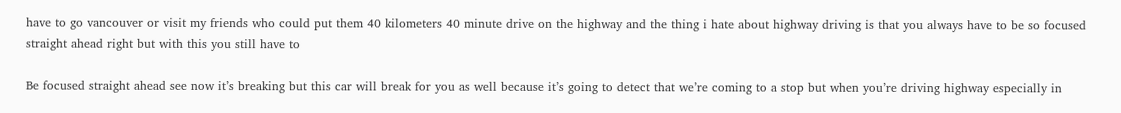have to go vancouver or visit my friends who could put them 40 kilometers 40 minute drive on the highway and the thing i hate about highway driving is that you always have to be so focused straight ahead right but with this you still have to

Be focused straight ahead see now it’s breaking but this car will break for you as well because it’s going to detect that we’re coming to a stop but when you’re driving highway especially in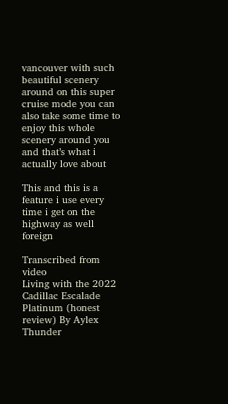vancouver with such beautiful scenery around on this super cruise mode you can also take some time to enjoy this whole scenery around you and that’s what i actually love about

This and this is a feature i use every time i get on the highway as well foreign

Transcribed from video
Living with the 2022 Cadillac Escalade Platinum (honest review) By Aylex Thunder